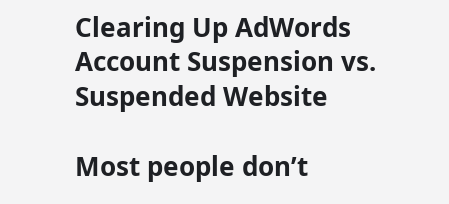Clearing Up AdWords Account Suspension vs. Suspended Website

Most people don’t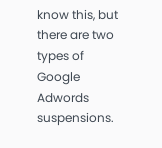know this, but there are two types of Google Adwords suspensions.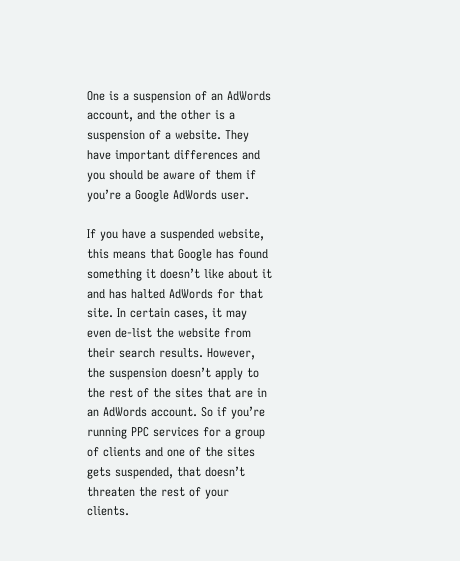One is a suspension of an AdWords account, and the other is a suspension of a website. They have important differences and you should be aware of them if you’re a Google AdWords user.

If you have a suspended website, this means that Google has found something it doesn’t like about it and has halted AdWords for that site. In certain cases, it may even de-list the website from their search results. However, the suspension doesn’t apply to the rest of the sites that are in an AdWords account. So if you’re running PPC services for a group of clients and one of the sites gets suspended, that doesn’t threaten the rest of your clients.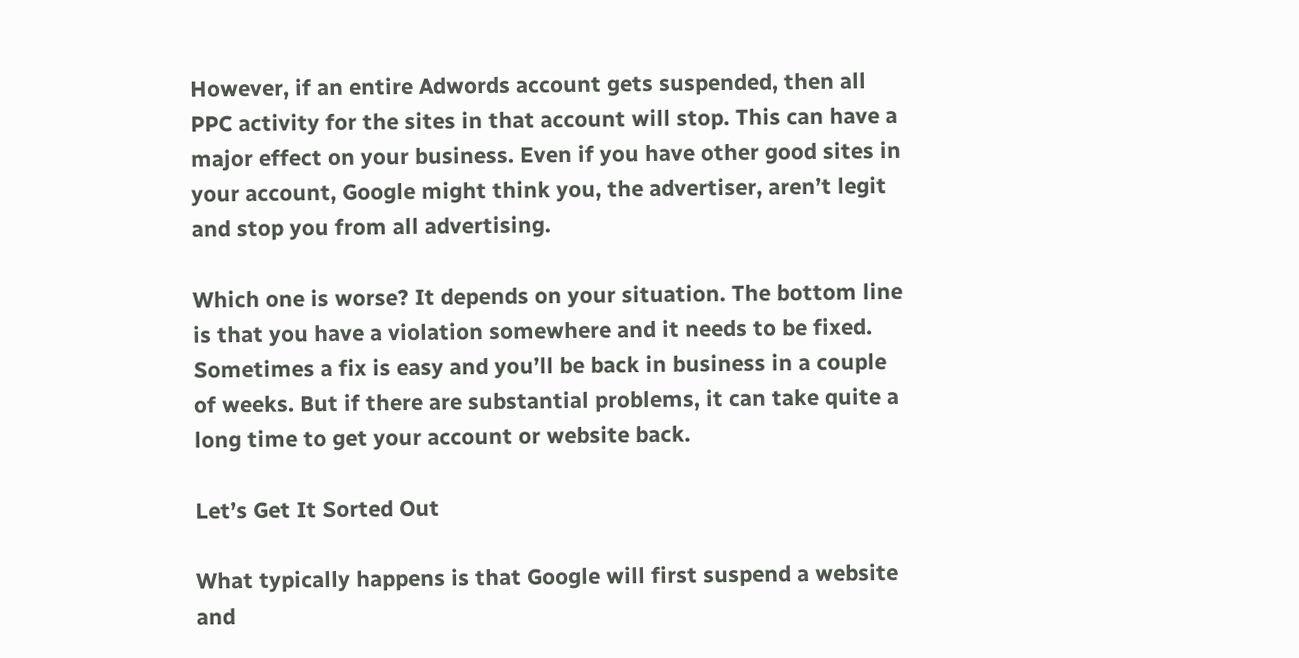However, if an entire Adwords account gets suspended, then all PPC activity for the sites in that account will stop. This can have a major effect on your business. Even if you have other good sites in your account, Google might think you, the advertiser, aren’t legit and stop you from all advertising.

Which one is worse? It depends on your situation. The bottom line is that you have a violation somewhere and it needs to be fixed. Sometimes a fix is easy and you’ll be back in business in a couple of weeks. But if there are substantial problems, it can take quite a long time to get your account or website back.

Let’s Get It Sorted Out

What typically happens is that Google will first suspend a website and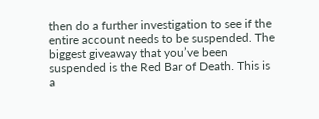then do a further investigation to see if the entire account needs to be suspended. The biggest giveaway that you’ve been suspended is the Red Bar of Death. This is a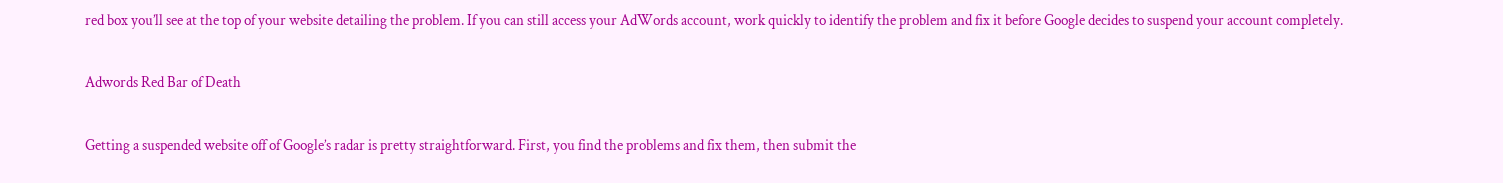red box you’ll see at the top of your website detailing the problem. If you can still access your AdWords account, work quickly to identify the problem and fix it before Google decides to suspend your account completely.

Adwords Red Bar of Death

Getting a suspended website off of Google’s radar is pretty straightforward. First, you find the problems and fix them, then submit the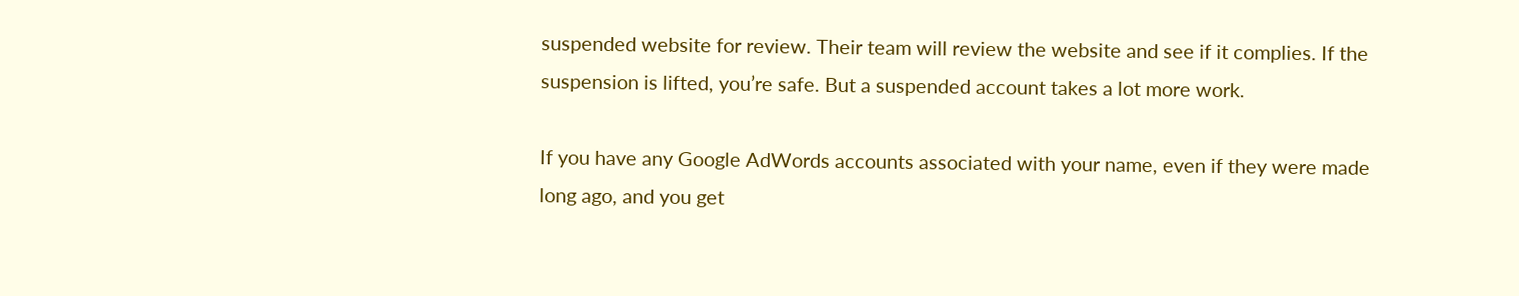suspended website for review. Their team will review the website and see if it complies. If the suspension is lifted, you’re safe. But a suspended account takes a lot more work.

If you have any Google AdWords accounts associated with your name, even if they were made long ago, and you get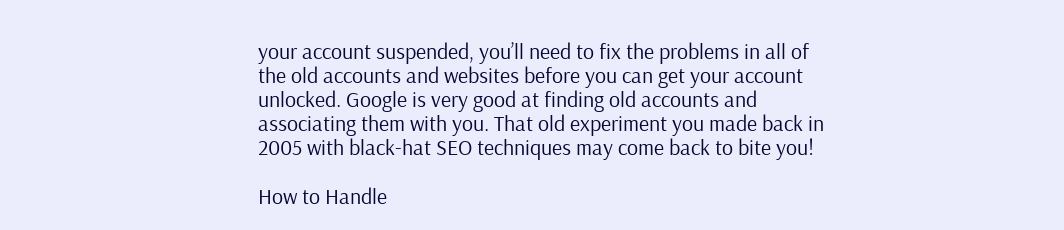your account suspended, you’ll need to fix the problems in all of the old accounts and websites before you can get your account unlocked. Google is very good at finding old accounts and associating them with you. That old experiment you made back in 2005 with black-hat SEO techniques may come back to bite you!

How to Handle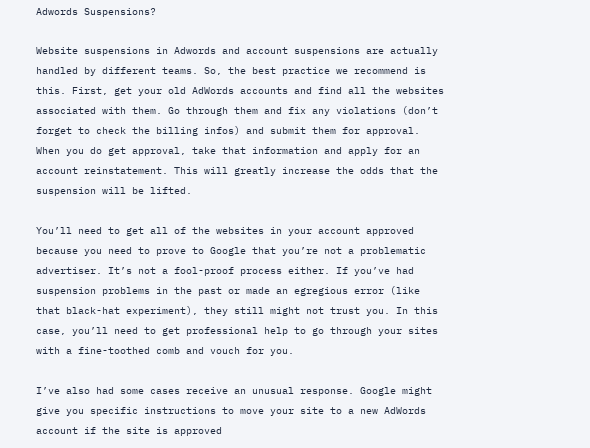Adwords Suspensions?

Website suspensions in Adwords and account suspensions are actually handled by different teams. So, the best practice we recommend is this. First, get your old AdWords accounts and find all the websites associated with them. Go through them and fix any violations (don’t forget to check the billing infos) and submit them for approval.  When you do get approval, take that information and apply for an account reinstatement. This will greatly increase the odds that the suspension will be lifted.

You’ll need to get all of the websites in your account approved because you need to prove to Google that you’re not a problematic advertiser. It’s not a fool-proof process either. If you’ve had suspension problems in the past or made an egregious error (like that black-hat experiment), they still might not trust you. In this case, you’ll need to get professional help to go through your sites with a fine-toothed comb and vouch for you.

I’ve also had some cases receive an unusual response. Google might give you specific instructions to move your site to a new AdWords account if the site is approved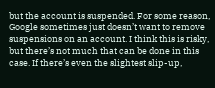but the account is suspended. For some reason, Google sometimes just doesn’t want to remove suspensions on an account. I think this is risky, but there’s not much that can be done in this case. If there’s even the slightest slip-up,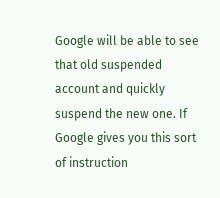Google will be able to see that old suspended account and quickly suspend the new one. If Google gives you this sort of instruction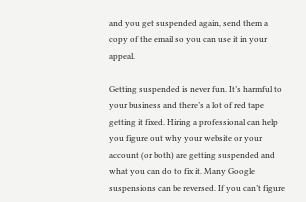and you get suspended again, send them a copy of the email so you can use it in your appeal.

Getting suspended is never fun. It’s harmful to your business and there’s a lot of red tape getting it fixed. Hiring a professional can help you figure out why your website or your account (or both) are getting suspended and what you can do to fix it. Many Google suspensions can be reversed. If you can’t figure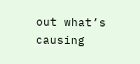out what’s causing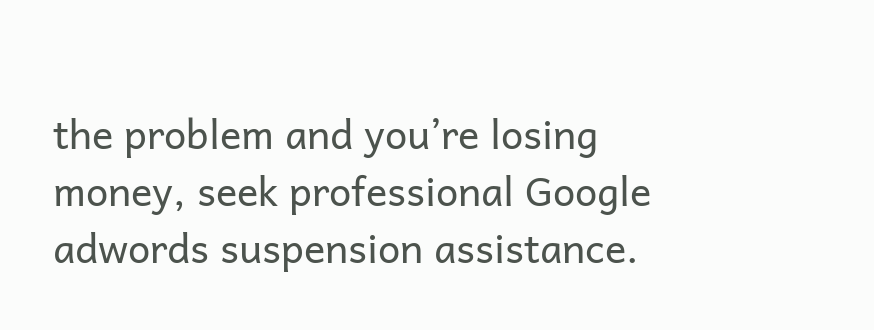the problem and you’re losing money, seek professional Google adwords suspension assistance.